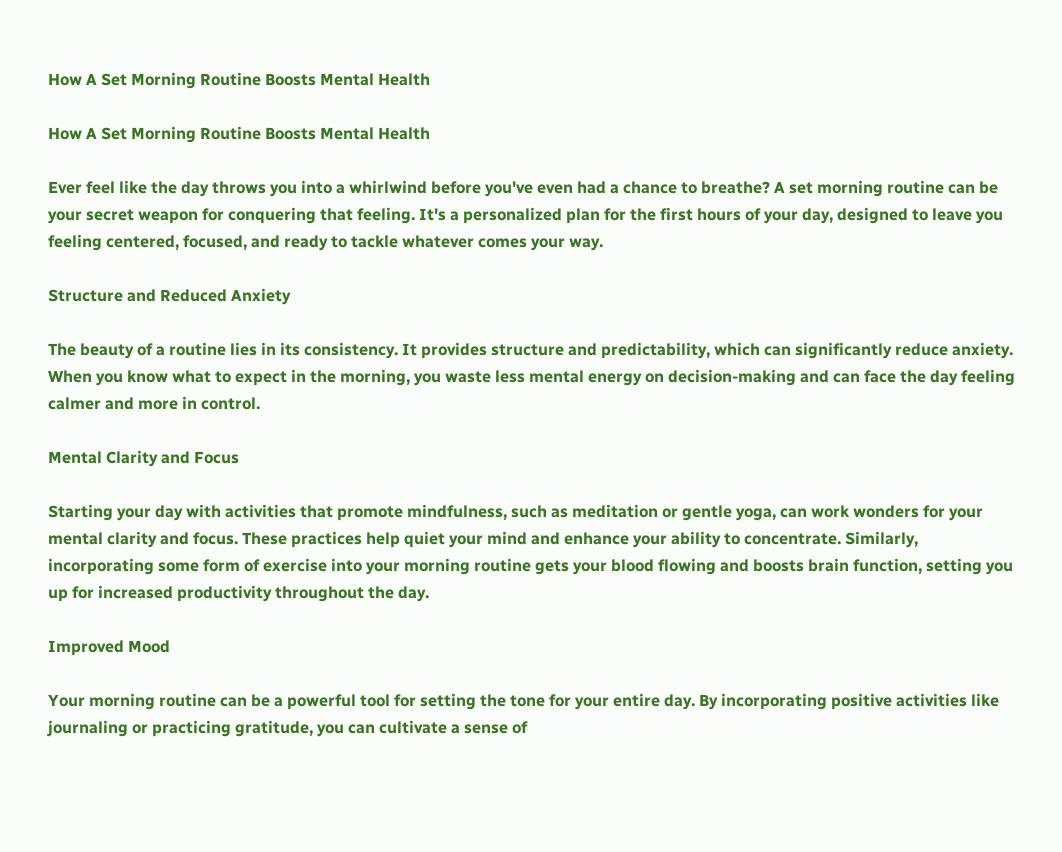How A Set Morning Routine Boosts Mental Health

How A Set Morning Routine Boosts Mental Health

Ever feel like the day throws you into a whirlwind before you've even had a chance to breathe? A set morning routine can be your secret weapon for conquering that feeling. It's a personalized plan for the first hours of your day, designed to leave you feeling centered, focused, and ready to tackle whatever comes your way.

Structure and Reduced Anxiety

The beauty of a routine lies in its consistency. It provides structure and predictability, which can significantly reduce anxiety. When you know what to expect in the morning, you waste less mental energy on decision-making and can face the day feeling calmer and more in control.

Mental Clarity and Focus

Starting your day with activities that promote mindfulness, such as meditation or gentle yoga, can work wonders for your mental clarity and focus. These practices help quiet your mind and enhance your ability to concentrate. Similarly, incorporating some form of exercise into your morning routine gets your blood flowing and boosts brain function, setting you up for increased productivity throughout the day.

Improved Mood

Your morning routine can be a powerful tool for setting the tone for your entire day. By incorporating positive activities like journaling or practicing gratitude, you can cultivate a sense of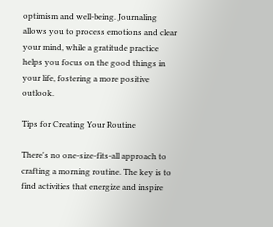optimism and well-being. Journaling allows you to process emotions and clear your mind, while a gratitude practice helps you focus on the good things in your life, fostering a more positive outlook.

Tips for Creating Your Routine

There's no one-size-fits-all approach to crafting a morning routine. The key is to find activities that energize and inspire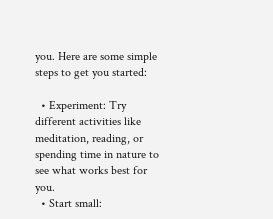you. Here are some simple steps to get you started:

  • Experiment: Try different activities like meditation, reading, or spending time in nature to see what works best for you.
  • Start small: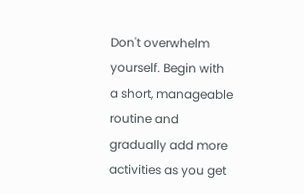Don't overwhelm yourself. Begin with a short, manageable routine and gradually add more activities as you get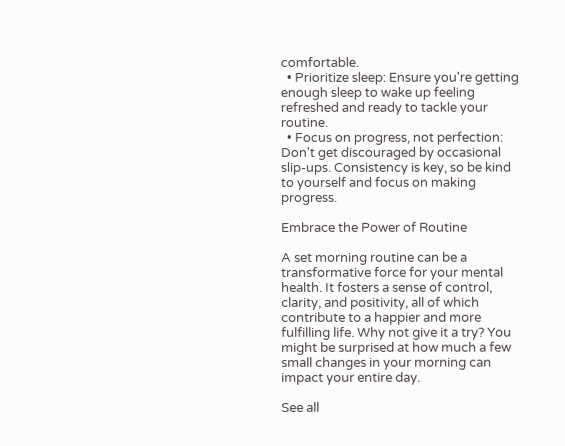comfortable.
  • Prioritize sleep: Ensure you're getting enough sleep to wake up feeling refreshed and ready to tackle your routine.
  • Focus on progress, not perfection: Don't get discouraged by occasional slip-ups. Consistency is key, so be kind to yourself and focus on making progress.

Embrace the Power of Routine

A set morning routine can be a transformative force for your mental health. It fosters a sense of control, clarity, and positivity, all of which contribute to a happier and more fulfilling life. Why not give it a try? You might be surprised at how much a few small changes in your morning can impact your entire day.

See all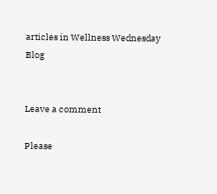articles in Wellness Wednesday Blog


Leave a comment

Please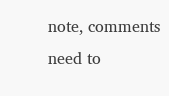note, comments need to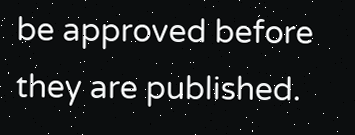be approved before they are published.